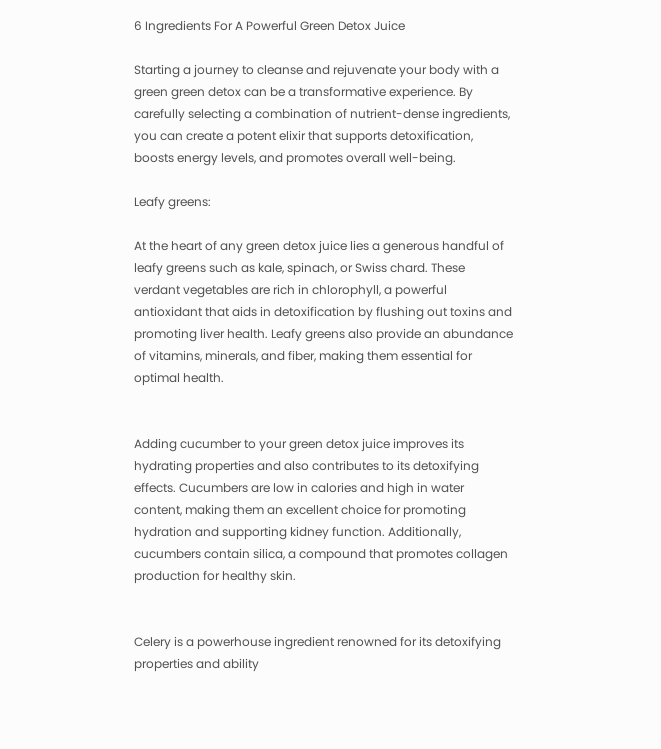6 Ingredients For A Powerful Green Detox Juice

Starting a journey to cleanse and rejuvenate your body with a green green detox can be a transformative experience. By carefully selecting a combination of nutrient-dense ingredients, you can create a potent elixir that supports detoxification, boosts energy levels, and promotes overall well-being.

Leafy greens:

At the heart of any green detox juice lies a generous handful of leafy greens such as kale, spinach, or Swiss chard. These verdant vegetables are rich in chlorophyll, a powerful antioxidant that aids in detoxification by flushing out toxins and promoting liver health. Leafy greens also provide an abundance of vitamins, minerals, and fiber, making them essential for optimal health.


Adding cucumber to your green detox juice improves its hydrating properties and also contributes to its detoxifying effects. Cucumbers are low in calories and high in water content, making them an excellent choice for promoting hydration and supporting kidney function. Additionally, cucumbers contain silica, a compound that promotes collagen production for healthy skin.


Celery is a powerhouse ingredient renowned for its detoxifying properties and ability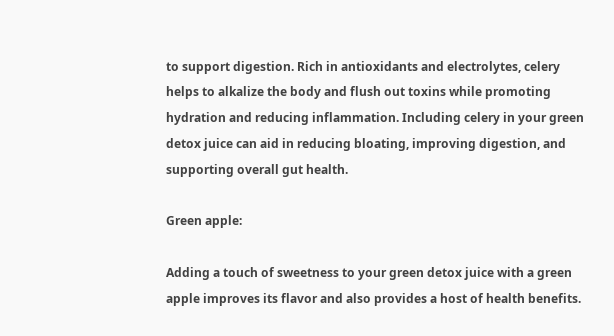to support digestion. Rich in antioxidants and electrolytes, celery helps to alkalize the body and flush out toxins while promoting hydration and reducing inflammation. Including celery in your green detox juice can aid in reducing bloating, improving digestion, and supporting overall gut health.

Green apple:

Adding a touch of sweetness to your green detox juice with a green apple improves its flavor and also provides a host of health benefits.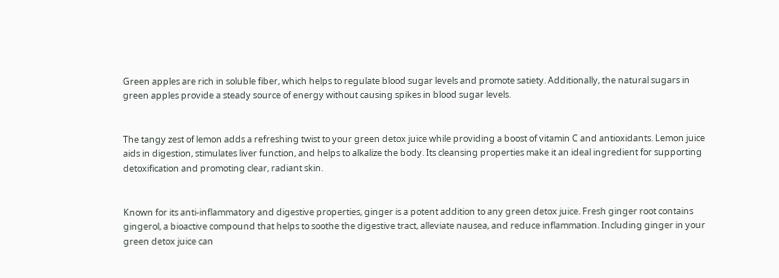Green apples are rich in soluble fiber, which helps to regulate blood sugar levels and promote satiety. Additionally, the natural sugars in green apples provide a steady source of energy without causing spikes in blood sugar levels.


The tangy zest of lemon adds a refreshing twist to your green detox juice while providing a boost of vitamin C and antioxidants. Lemon juice aids in digestion, stimulates liver function, and helps to alkalize the body. Its cleansing properties make it an ideal ingredient for supporting detoxification and promoting clear, radiant skin.


Known for its anti-inflammatory and digestive properties, ginger is a potent addition to any green detox juice. Fresh ginger root contains gingerol, a bioactive compound that helps to soothe the digestive tract, alleviate nausea, and reduce inflammation. Including ginger in your green detox juice can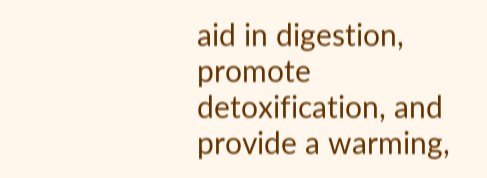aid in digestion, promote detoxification, and provide a warming,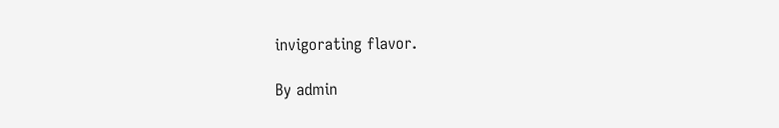invigorating flavor.

By admin